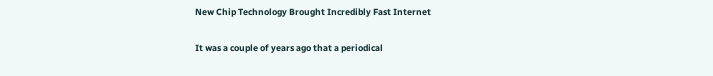New Chip Technology Brought Incredibly Fast Internet

It was a couple of years ago that a periodical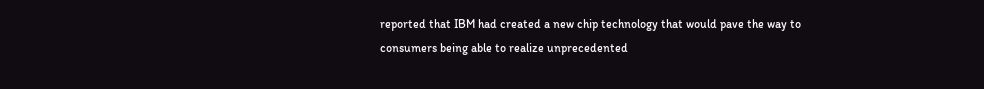reported that IBM had created a new chip technology that would pave the way to consumers being able to realize unprecedented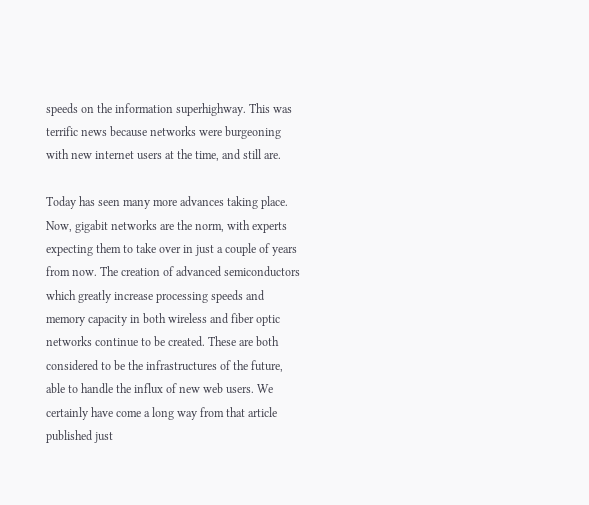speeds on the information superhighway. This was terrific news because networks were burgeoning with new internet users at the time, and still are.

Today has seen many more advances taking place. Now, gigabit networks are the norm, with experts expecting them to take over in just a couple of years from now. The creation of advanced semiconductors which greatly increase processing speeds and memory capacity in both wireless and fiber optic networks continue to be created. These are both considered to be the infrastructures of the future, able to handle the influx of new web users. We certainly have come a long way from that article published just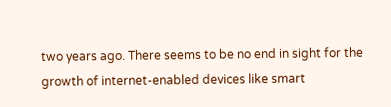two years ago. There seems to be no end in sight for the growth of internet-enabled devices like smart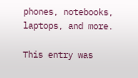phones, notebooks, laptops, and more.

This entry was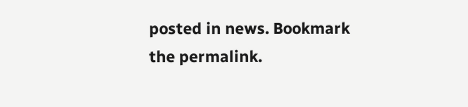posted in news. Bookmark the permalink.